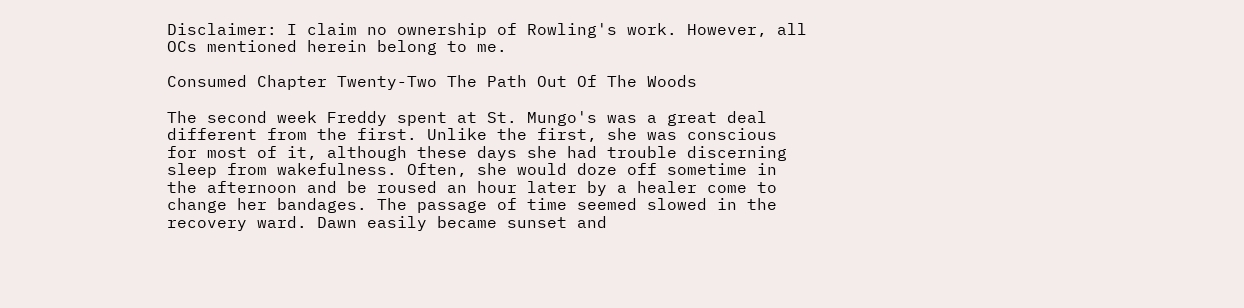Disclaimer: I claim no ownership of Rowling's work. However, all OCs mentioned herein belong to me.

Consumed Chapter Twenty-Two The Path Out Of The Woods

The second week Freddy spent at St. Mungo's was a great deal different from the first. Unlike the first, she was conscious for most of it, although these days she had trouble discerning sleep from wakefulness. Often, she would doze off sometime in the afternoon and be roused an hour later by a healer come to change her bandages. The passage of time seemed slowed in the recovery ward. Dawn easily became sunset and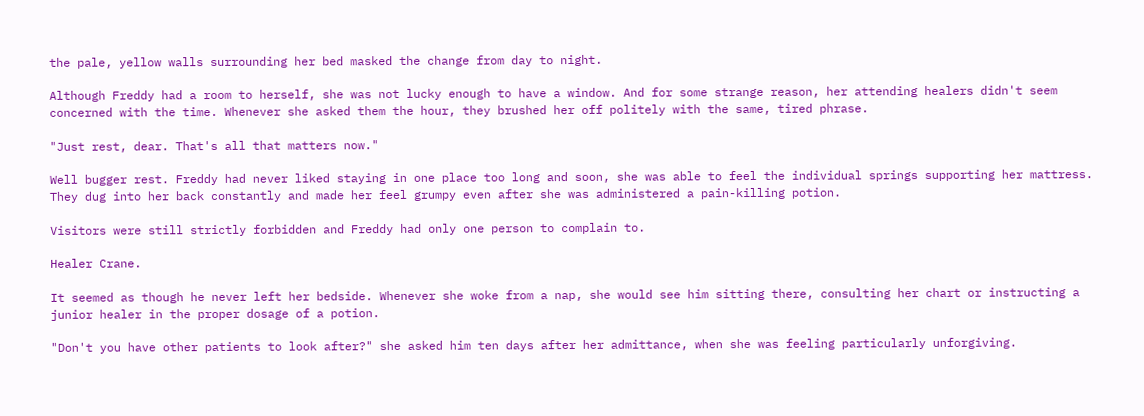the pale, yellow walls surrounding her bed masked the change from day to night.

Although Freddy had a room to herself, she was not lucky enough to have a window. And for some strange reason, her attending healers didn't seem concerned with the time. Whenever she asked them the hour, they brushed her off politely with the same, tired phrase.

"Just rest, dear. That's all that matters now."

Well bugger rest. Freddy had never liked staying in one place too long and soon, she was able to feel the individual springs supporting her mattress. They dug into her back constantly and made her feel grumpy even after she was administered a pain-killing potion.

Visitors were still strictly forbidden and Freddy had only one person to complain to.

Healer Crane.

It seemed as though he never left her bedside. Whenever she woke from a nap, she would see him sitting there, consulting her chart or instructing a junior healer in the proper dosage of a potion.

"Don't you have other patients to look after?" she asked him ten days after her admittance, when she was feeling particularly unforgiving.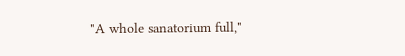"A whole sanatorium full,"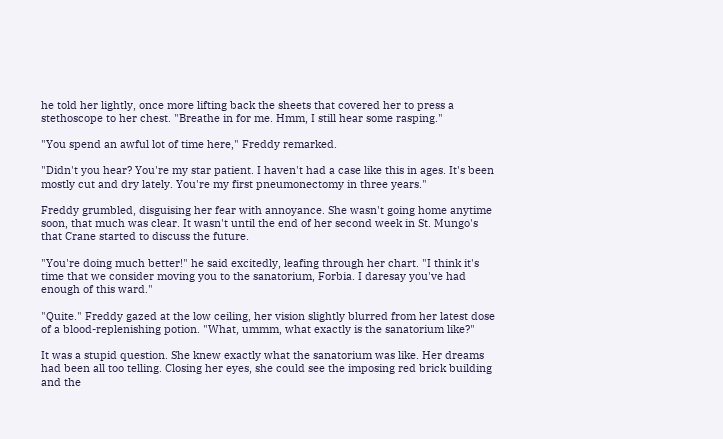he told her lightly, once more lifting back the sheets that covered her to press a stethoscope to her chest. "Breathe in for me. Hmm, I still hear some rasping."

"You spend an awful lot of time here," Freddy remarked.

"Didn't you hear? You're my star patient. I haven't had a case like this in ages. It's been mostly cut and dry lately. You're my first pneumonectomy in three years."

Freddy grumbled, disguising her fear with annoyance. She wasn't going home anytime soon, that much was clear. It wasn't until the end of her second week in St. Mungo's that Crane started to discuss the future.

"You're doing much better!" he said excitedly, leafing through her chart. "I think it's time that we consider moving you to the sanatorium, Forbia. I daresay you've had enough of this ward."

"Quite." Freddy gazed at the low ceiling, her vision slightly blurred from her latest dose of a blood-replenishing potion. "What, ummm, what exactly is the sanatorium like?"

It was a stupid question. She knew exactly what the sanatorium was like. Her dreams had been all too telling. Closing her eyes, she could see the imposing red brick building and the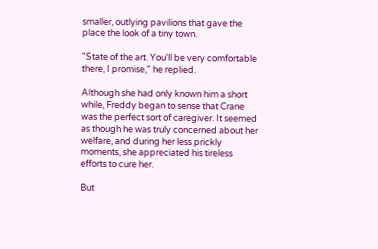smaller, outlying pavilions that gave the place the look of a tiny town.

"State of the art. You'll be very comfortable there, I promise," he replied.

Although she had only known him a short while, Freddy began to sense that Crane was the perfect sort of caregiver. It seemed as though he was truly concerned about her welfare, and during her less prickly moments, she appreciated his tireless efforts to cure her.

But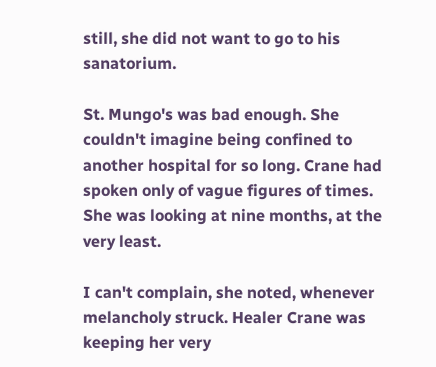still, she did not want to go to his sanatorium.

St. Mungo's was bad enough. She couldn't imagine being confined to another hospital for so long. Crane had spoken only of vague figures of times. She was looking at nine months, at the very least.

I can't complain, she noted, whenever melancholy struck. Healer Crane was keeping her very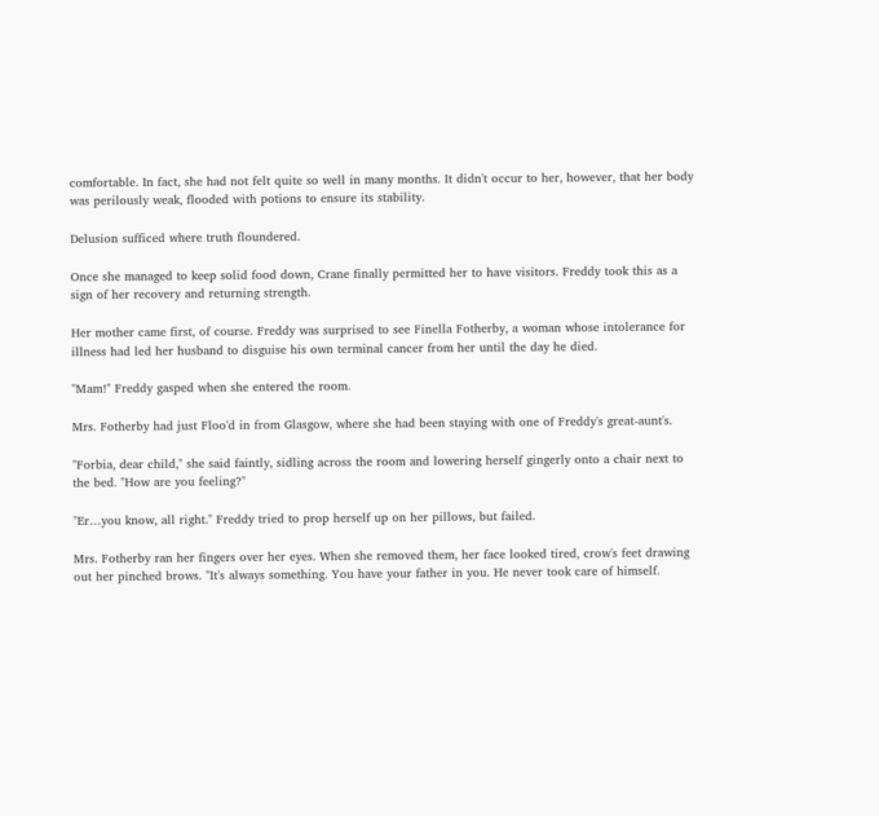comfortable. In fact, she had not felt quite so well in many months. It didn't occur to her, however, that her body was perilously weak, flooded with potions to ensure its stability.

Delusion sufficed where truth floundered.

Once she managed to keep solid food down, Crane finally permitted her to have visitors. Freddy took this as a sign of her recovery and returning strength.

Her mother came first, of course. Freddy was surprised to see Finella Fotherby, a woman whose intolerance for illness had led her husband to disguise his own terminal cancer from her until the day he died.

"Mam!" Freddy gasped when she entered the room.

Mrs. Fotherby had just Floo'd in from Glasgow, where she had been staying with one of Freddy's great-aunt's.

"Forbia, dear child," she said faintly, sidling across the room and lowering herself gingerly onto a chair next to the bed. "How are you feeling?"

"Er…you know, all right." Freddy tried to prop herself up on her pillows, but failed.

Mrs. Fotherby ran her fingers over her eyes. When she removed them, her face looked tired, crow's feet drawing out her pinched brows. "It's always something. You have your father in you. He never took care of himself.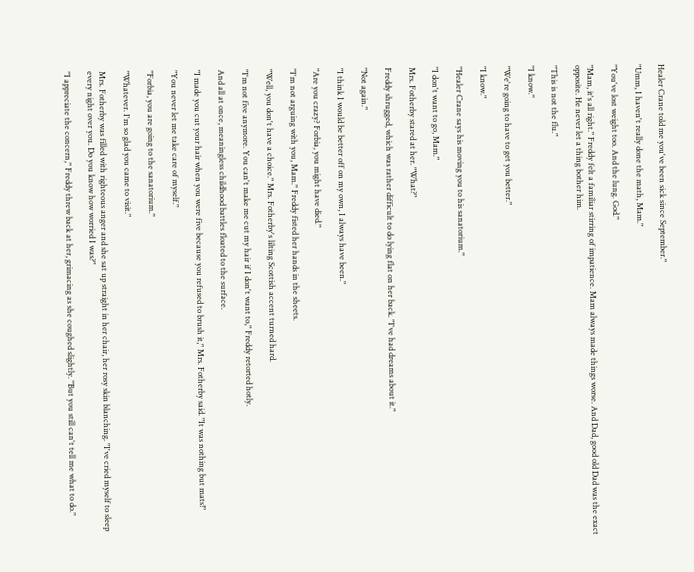Healer Crane told me you've been sick since September."

"Umm, I haven't really done the math, Mam."

"You've lost weight too. And the lung. God."

"Mam, it's all right." Freddy felt a familiar stirring of impatience. Mam always made things worse. And Dad, good old Dad was the exact opposite. He never let a thing bother him.

"This is not the flu."

"I know."

"We're going to have to get you better."

"I know."

"Healer Crane says his moving you to his sanatorium."

"I don't want to go, Mam."

Mrs. Fotherby stared at her. "What?"

Freddy shrugged, which was rather difficult to do lying flat on her back. "I've had dreams about it."

"Not again."

"I think I would be better off on my own, I always have been."

"Are you crazy? Forbia, you might have died."

"I'm not arguing with you, Mam." Freddy fisted her hands in the sheets.

"Well, you don't have a choice." Mrs. Fotherby's lilting Scottish accent turned hard.

"I'm not five anymore. You can't make me cut my hair if I don't want to," Freddy retorted hotly.

And all at once, meaningless childhood battles floated to the surface.

"I made you cut your hair when you were five because you refused to brush it," Mrs. Fotherby said. "It was nothing but mats!"

"You never let me take care of myself."

"Forbia, you are going to the sanatorium."

"Whatever. I'm so glad you came to visit."

Mrs. Fotherby was filled with righteous anger and she sat up straight in her chair, her rosy skin blanching. "I've cried myself to sleep every night over you. Do you know how worried I was?"

"I appreciate the concern," Freddy threw back at her, grimacing as she coughed slightly. "But you still can't tell me what to do."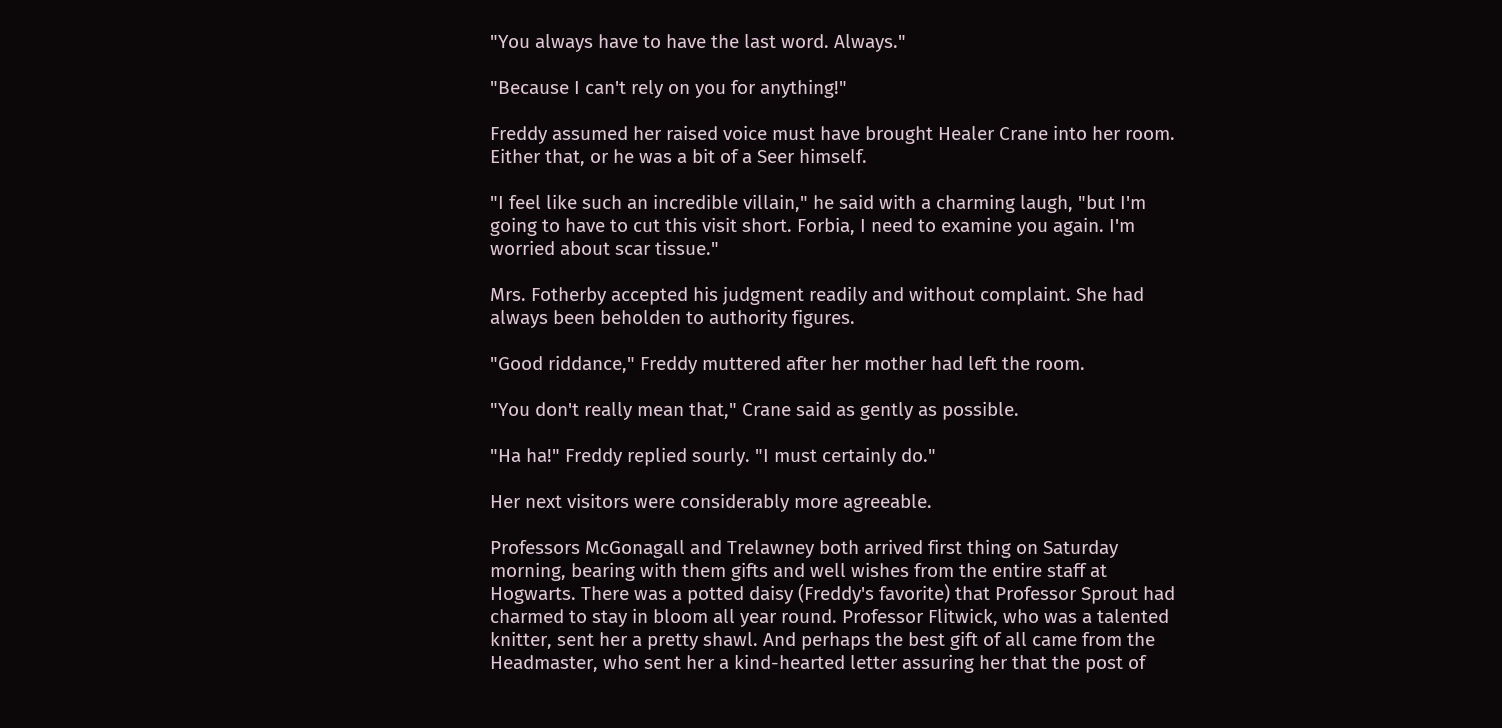"You always have to have the last word. Always."

"Because I can't rely on you for anything!"

Freddy assumed her raised voice must have brought Healer Crane into her room. Either that, or he was a bit of a Seer himself.

"I feel like such an incredible villain," he said with a charming laugh, "but I'm going to have to cut this visit short. Forbia, I need to examine you again. I'm worried about scar tissue."

Mrs. Fotherby accepted his judgment readily and without complaint. She had always been beholden to authority figures.

"Good riddance," Freddy muttered after her mother had left the room.

"You don't really mean that," Crane said as gently as possible.

"Ha ha!" Freddy replied sourly. "I must certainly do."

Her next visitors were considerably more agreeable.

Professors McGonagall and Trelawney both arrived first thing on Saturday morning, bearing with them gifts and well wishes from the entire staff at Hogwarts. There was a potted daisy (Freddy's favorite) that Professor Sprout had charmed to stay in bloom all year round. Professor Flitwick, who was a talented knitter, sent her a pretty shawl. And perhaps the best gift of all came from the Headmaster, who sent her a kind-hearted letter assuring her that the post of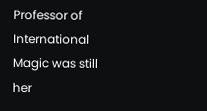Professor of International Magic was still her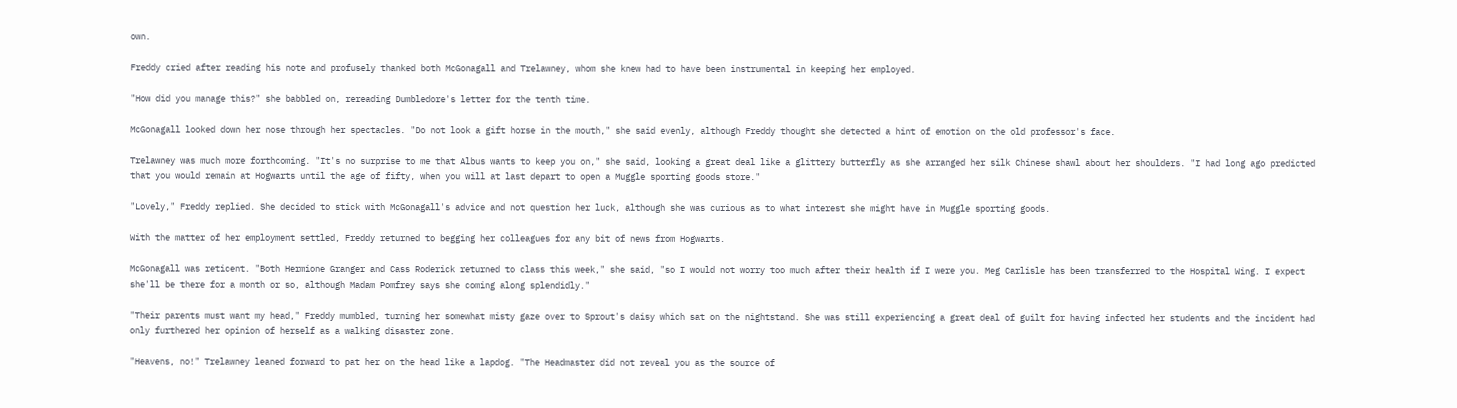own.

Freddy cried after reading his note and profusely thanked both McGonagall and Trelawney, whom she knew had to have been instrumental in keeping her employed.

"How did you manage this?" she babbled on, rereading Dumbledore's letter for the tenth time.

McGonagall looked down her nose through her spectacles. "Do not look a gift horse in the mouth," she said evenly, although Freddy thought she detected a hint of emotion on the old professor's face.

Trelawney was much more forthcoming. "It's no surprise to me that Albus wants to keep you on," she said, looking a great deal like a glittery butterfly as she arranged her silk Chinese shawl about her shoulders. "I had long ago predicted that you would remain at Hogwarts until the age of fifty, when you will at last depart to open a Muggle sporting goods store."

"Lovely," Freddy replied. She decided to stick with McGonagall's advice and not question her luck, although she was curious as to what interest she might have in Muggle sporting goods.

With the matter of her employment settled, Freddy returned to begging her colleagues for any bit of news from Hogwarts.

McGonagall was reticent. "Both Hermione Granger and Cass Roderick returned to class this week," she said, "so I would not worry too much after their health if I were you. Meg Carlisle has been transferred to the Hospital Wing. I expect she'll be there for a month or so, although Madam Pomfrey says she coming along splendidly."

"Their parents must want my head," Freddy mumbled, turning her somewhat misty gaze over to Sprout's daisy which sat on the nightstand. She was still experiencing a great deal of guilt for having infected her students and the incident had only furthered her opinion of herself as a walking disaster zone.

"Heavens, no!" Trelawney leaned forward to pat her on the head like a lapdog. "The Headmaster did not reveal you as the source of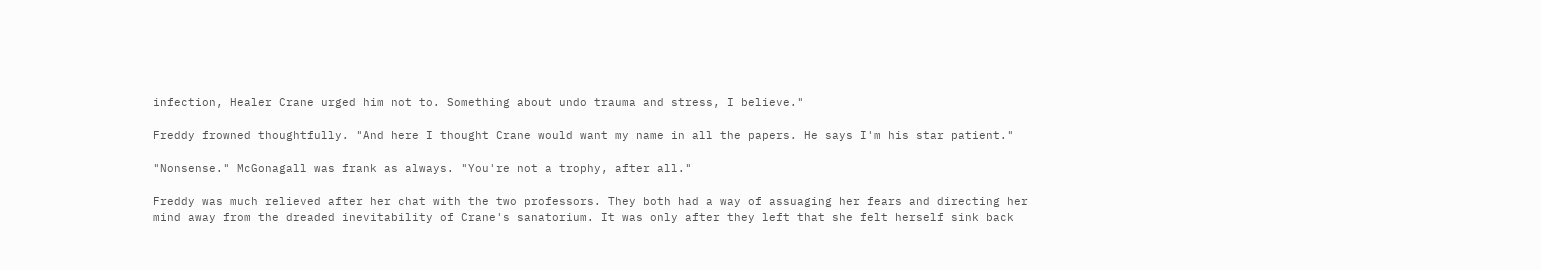infection, Healer Crane urged him not to. Something about undo trauma and stress, I believe."

Freddy frowned thoughtfully. "And here I thought Crane would want my name in all the papers. He says I'm his star patient."

"Nonsense." McGonagall was frank as always. "You're not a trophy, after all."

Freddy was much relieved after her chat with the two professors. They both had a way of assuaging her fears and directing her mind away from the dreaded inevitability of Crane's sanatorium. It was only after they left that she felt herself sink back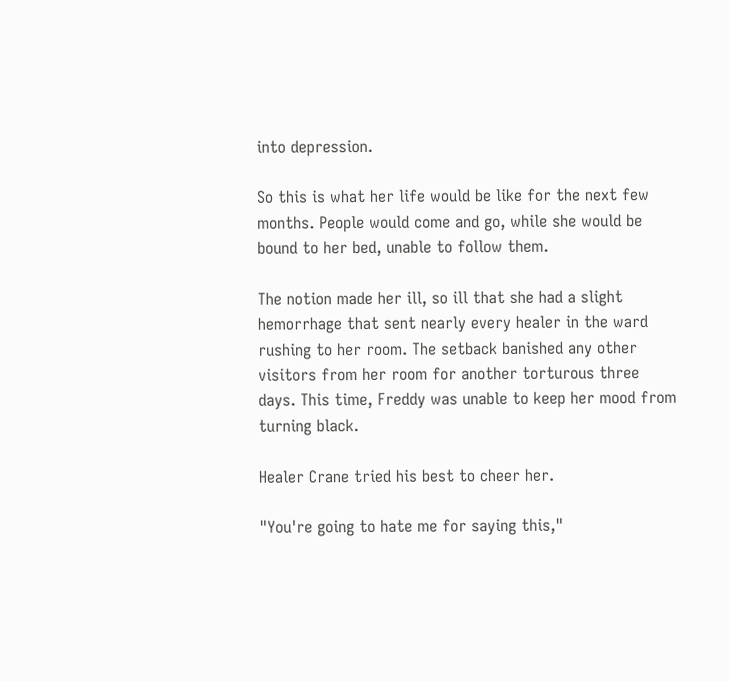into depression.

So this is what her life would be like for the next few months. People would come and go, while she would be bound to her bed, unable to follow them.

The notion made her ill, so ill that she had a slight hemorrhage that sent nearly every healer in the ward rushing to her room. The setback banished any other visitors from her room for another torturous three days. This time, Freddy was unable to keep her mood from turning black.

Healer Crane tried his best to cheer her.

"You're going to hate me for saying this,"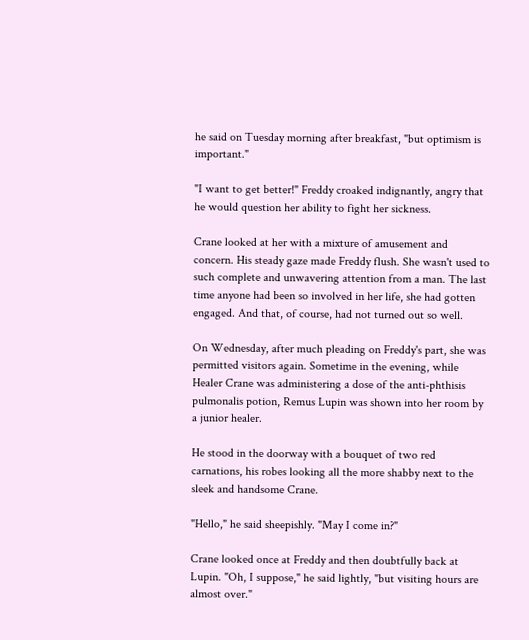he said on Tuesday morning after breakfast, "but optimism is important."

"I want to get better!" Freddy croaked indignantly, angry that he would question her ability to fight her sickness.

Crane looked at her with a mixture of amusement and concern. His steady gaze made Freddy flush. She wasn't used to such complete and unwavering attention from a man. The last time anyone had been so involved in her life, she had gotten engaged. And that, of course, had not turned out so well.

On Wednesday, after much pleading on Freddy's part, she was permitted visitors again. Sometime in the evening, while Healer Crane was administering a dose of the anti-phthisis pulmonalis potion, Remus Lupin was shown into her room by a junior healer.

He stood in the doorway with a bouquet of two red carnations, his robes looking all the more shabby next to the sleek and handsome Crane.

"Hello," he said sheepishly. "May I come in?"

Crane looked once at Freddy and then doubtfully back at Lupin. "Oh, I suppose," he said lightly, "but visiting hours are almost over."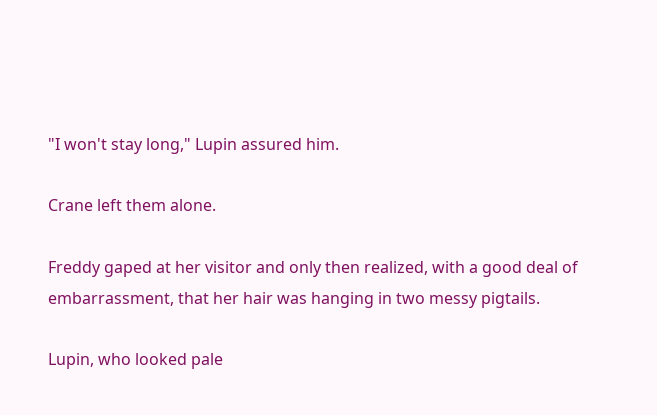"I won't stay long," Lupin assured him.

Crane left them alone.

Freddy gaped at her visitor and only then realized, with a good deal of embarrassment, that her hair was hanging in two messy pigtails.

Lupin, who looked pale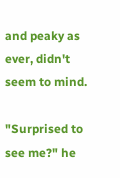and peaky as ever, didn't seem to mind.

"Surprised to see me?" he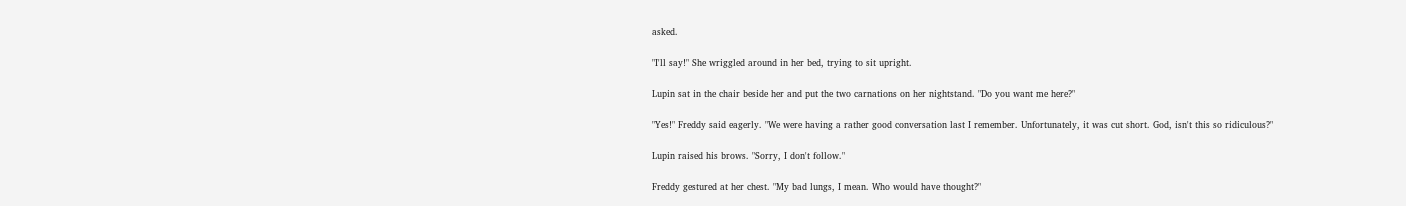asked.

"I'll say!" She wriggled around in her bed, trying to sit upright.

Lupin sat in the chair beside her and put the two carnations on her nightstand. "Do you want me here?"

"Yes!" Freddy said eagerly. "We were having a rather good conversation last I remember. Unfortunately, it was cut short. God, isn't this so ridiculous?"

Lupin raised his brows. "Sorry, I don't follow."

Freddy gestured at her chest. "My bad lungs, I mean. Who would have thought?"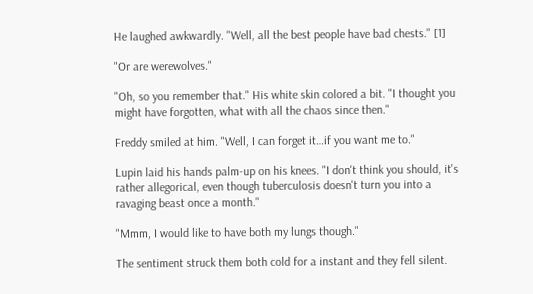He laughed awkwardly. "Well, all the best people have bad chests." [1]

"Or are werewolves."

"Oh, so you remember that." His white skin colored a bit. "I thought you might have forgotten, what with all the chaos since then."

Freddy smiled at him. "Well, I can forget it…if you want me to."

Lupin laid his hands palm-up on his knees. "I don't think you should, it's rather allegorical, even though tuberculosis doesn't turn you into a ravaging beast once a month."

"Mmm, I would like to have both my lungs though."

The sentiment struck them both cold for a instant and they fell silent.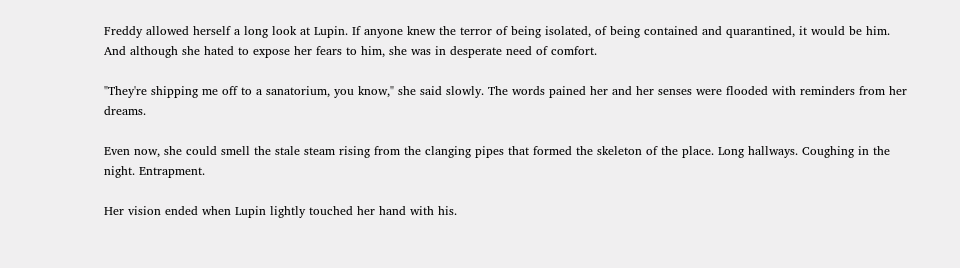Freddy allowed herself a long look at Lupin. If anyone knew the terror of being isolated, of being contained and quarantined, it would be him. And although she hated to expose her fears to him, she was in desperate need of comfort.

"They're shipping me off to a sanatorium, you know," she said slowly. The words pained her and her senses were flooded with reminders from her dreams.

Even now, she could smell the stale steam rising from the clanging pipes that formed the skeleton of the place. Long hallways. Coughing in the night. Entrapment.

Her vision ended when Lupin lightly touched her hand with his.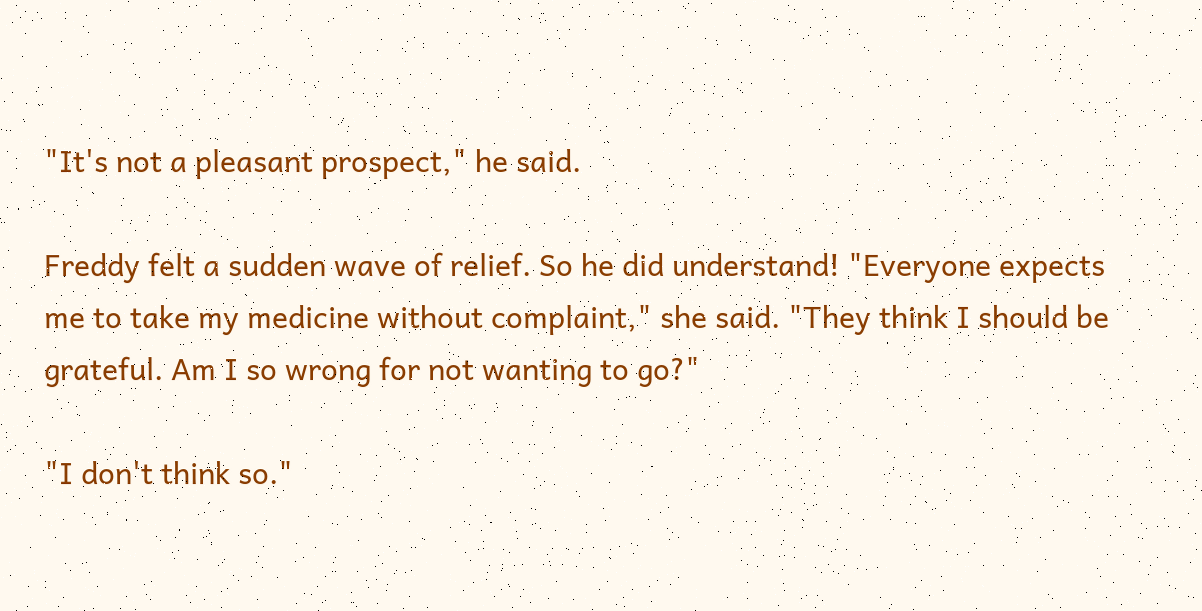"It's not a pleasant prospect," he said.

Freddy felt a sudden wave of relief. So he did understand! "Everyone expects me to take my medicine without complaint," she said. "They think I should be grateful. Am I so wrong for not wanting to go?"

"I don't think so."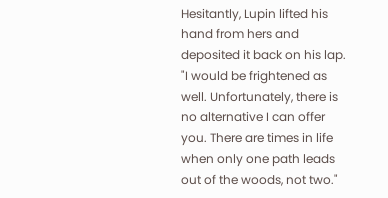Hesitantly, Lupin lifted his hand from hers and deposited it back on his lap. "I would be frightened as well. Unfortunately, there is no alternative I can offer you. There are times in life when only one path leads out of the woods, not two."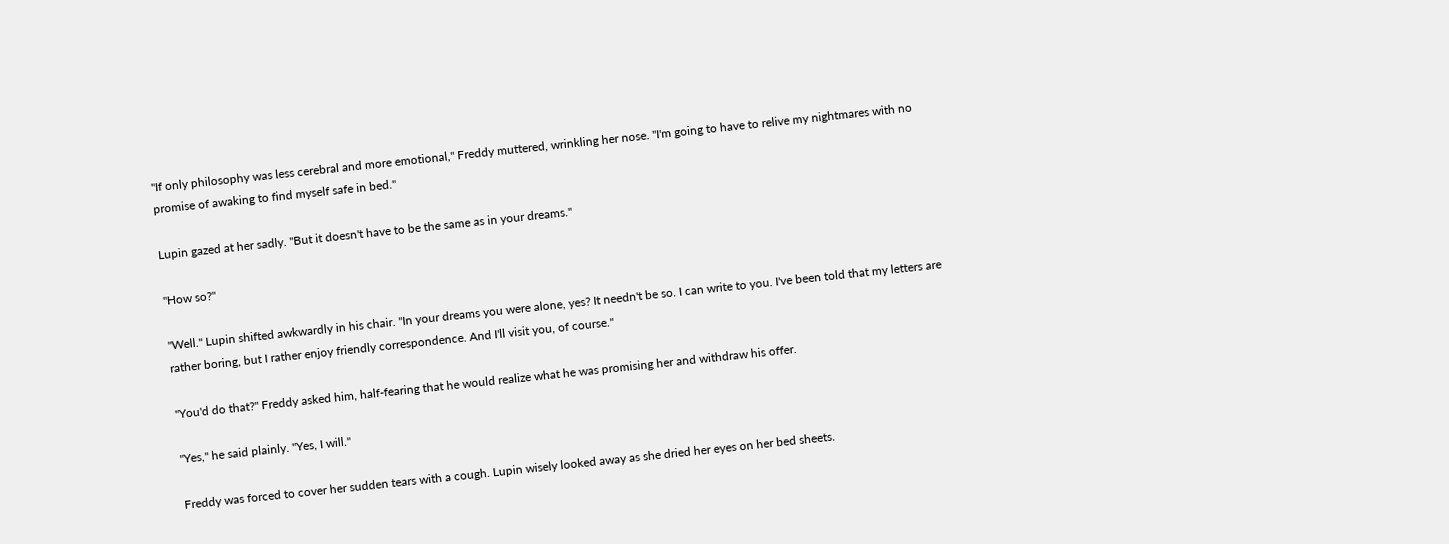"If only philosophy was less cerebral and more emotional," Freddy muttered, wrinkling her nose. "I'm going to have to relive my nightmares with no promise of awaking to find myself safe in bed."

Lupin gazed at her sadly. "But it doesn't have to be the same as in your dreams."

"How so?"

"Well." Lupin shifted awkwardly in his chair. "In your dreams you were alone, yes? It needn't be so. I can write to you. I've been told that my letters are rather boring, but I rather enjoy friendly correspondence. And I'll visit you, of course."

"You'd do that?" Freddy asked him, half-fearing that he would realize what he was promising her and withdraw his offer.

"Yes," he said plainly. "Yes, I will."

Freddy was forced to cover her sudden tears with a cough. Lupin wisely looked away as she dried her eyes on her bed sheets.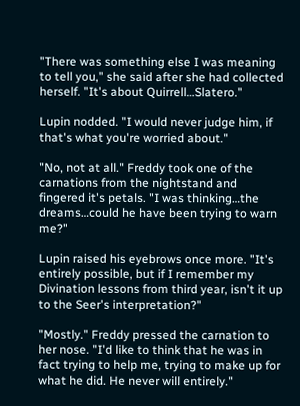"There was something else I was meaning to tell you," she said after she had collected herself. "It's about Quirrell…Slatero."

Lupin nodded. "I would never judge him, if that's what you're worried about."

"No, not at all." Freddy took one of the carnations from the nightstand and fingered it's petals. "I was thinking…the dreams…could he have been trying to warn me?"

Lupin raised his eyebrows once more. "It's entirely possible, but if I remember my Divination lessons from third year, isn't it up to the Seer's interpretation?"

"Mostly." Freddy pressed the carnation to her nose. "I'd like to think that he was in fact trying to help me, trying to make up for what he did. He never will entirely."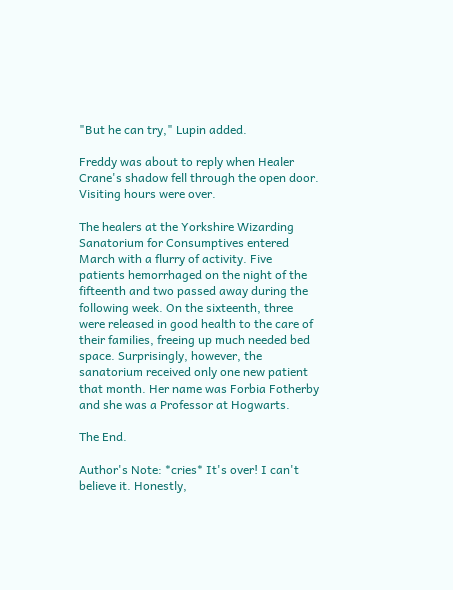"But he can try," Lupin added.

Freddy was about to reply when Healer Crane's shadow fell through the open door. Visiting hours were over.

The healers at the Yorkshire Wizarding Sanatorium for Consumptives entered March with a flurry of activity. Five patients hemorrhaged on the night of the fifteenth and two passed away during the following week. On the sixteenth, three were released in good health to the care of their families, freeing up much needed bed space. Surprisingly, however, the sanatorium received only one new patient that month. Her name was Forbia Fotherby and she was a Professor at Hogwarts.

The End.

Author's Note: *cries* It's over! I can't believe it. Honestly,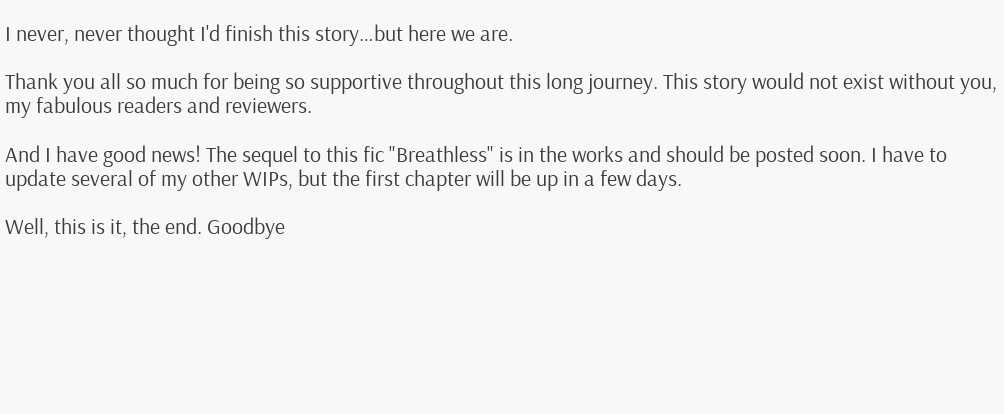I never, never thought I'd finish this story…but here we are.

Thank you all so much for being so supportive throughout this long journey. This story would not exist without you, my fabulous readers and reviewers.

And I have good news! The sequel to this fic "Breathless" is in the works and should be posted soon. I have to update several of my other WIPs, but the first chapter will be up in a few days.

Well, this is it, the end. Goodbye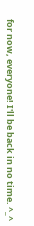for now, everyone! I'll be back in no time. ^_^